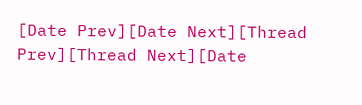[Date Prev][Date Next][Thread Prev][Thread Next][Date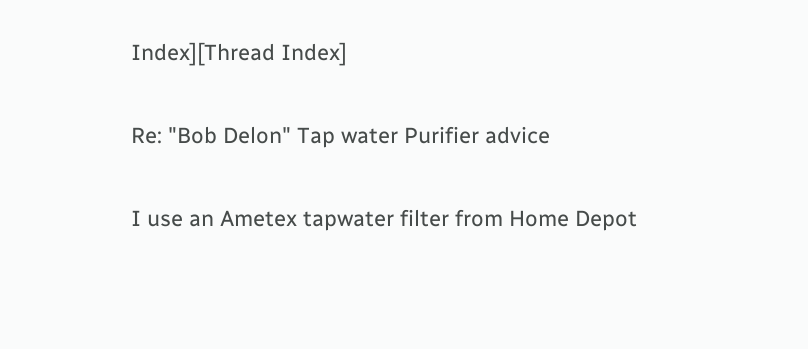Index][Thread Index]

Re: "Bob Delon" Tap water Purifier advice

I use an Ametex tapwater filter from Home Depot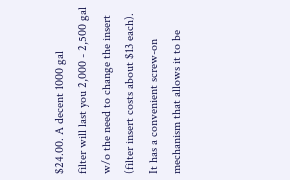$24.00. A decent 1000 gal
filter will last you 2,000 - 2,500 gal w/o the need to change the insert
(filter insert costs about $13 each). It has a convenient screw-on
mechanism that allows it to be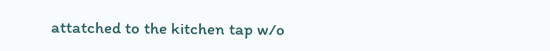attatched to the kitchen tap w/o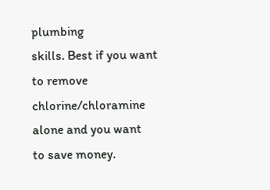plumbing
skills. Best if you want to remove chlorine/chloramine alone and you want
to save money.